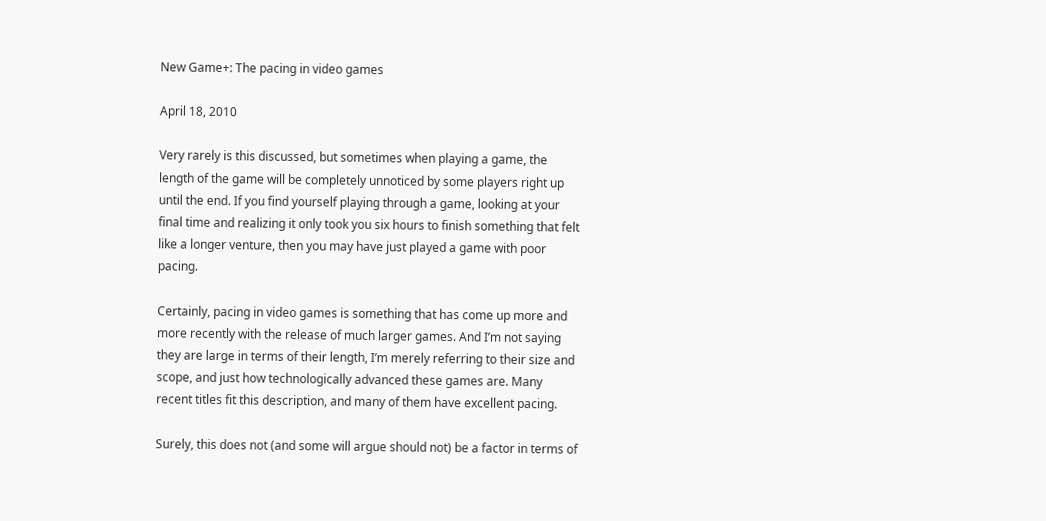New Game+: The pacing in video games

April 18, 2010

Very rarely is this discussed, but sometimes when playing a game, the length of the game will be completely unnoticed by some players right up until the end. If you find yourself playing through a game, looking at your final time and realizing it only took you six hours to finish something that felt like a longer venture, then you may have just played a game with poor pacing.

Certainly, pacing in video games is something that has come up more and more recently with the release of much larger games. And I’m not saying they are large in terms of their length, I’m merely referring to their size and scope, and just how technologically advanced these games are. Many recent titles fit this description, and many of them have excellent pacing.

Surely, this does not (and some will argue should not) be a factor in terms of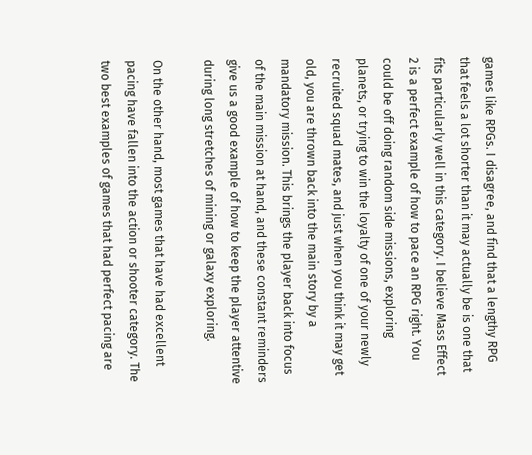games like RPGs. I disagree, and find that a lengthy RPG that feels a lot shorter than it may actually be is one that fits particularly well in this category. I believe Mass Effect 2 is a perfect example of how to pace an RPG right. You could be off doing random side missions, exploring planets, or trying to win the loyalty of one of your newly recruited squad mates, and just when you think it may get old, you are thrown back into the main story by a mandatory mission. This brings the player back into focus of the main mission at hand, and these constant reminders give us a good example of how to keep the player attentive during long stretches of mining or galaxy exploring.

On the other hand, most games that have had excellent pacing have fallen into the action or shooter category. The two best examples of games that had perfect pacing are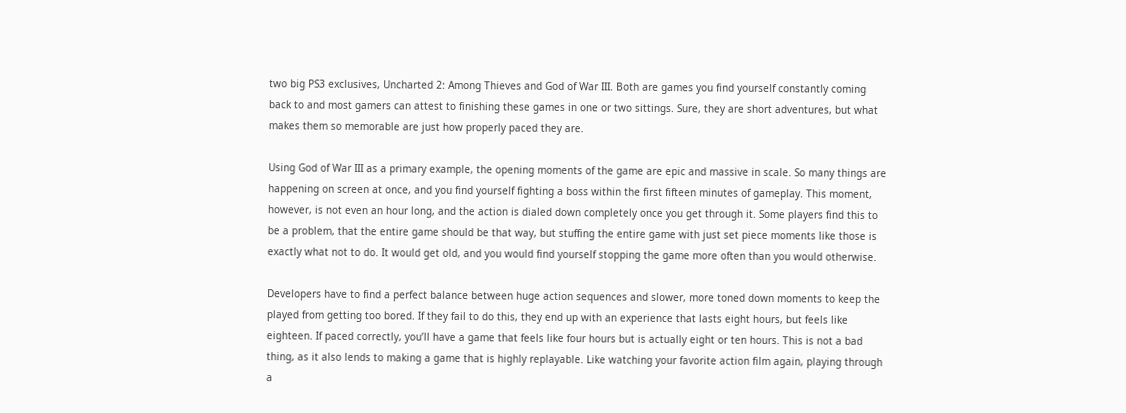two big PS3 exclusives, Uncharted 2: Among Thieves and God of War III. Both are games you find yourself constantly coming back to and most gamers can attest to finishing these games in one or two sittings. Sure, they are short adventures, but what makes them so memorable are just how properly paced they are.

Using God of War III as a primary example, the opening moments of the game are epic and massive in scale. So many things are happening on screen at once, and you find yourself fighting a boss within the first fifteen minutes of gameplay. This moment, however, is not even an hour long, and the action is dialed down completely once you get through it. Some players find this to be a problem, that the entire game should be that way, but stuffing the entire game with just set piece moments like those is exactly what not to do. It would get old, and you would find yourself stopping the game more often than you would otherwise.

Developers have to find a perfect balance between huge action sequences and slower, more toned down moments to keep the played from getting too bored. If they fail to do this, they end up with an experience that lasts eight hours, but feels like eighteen. If paced correctly, you’ll have a game that feels like four hours but is actually eight or ten hours. This is not a bad thing, as it also lends to making a game that is highly replayable. Like watching your favorite action film again, playing through a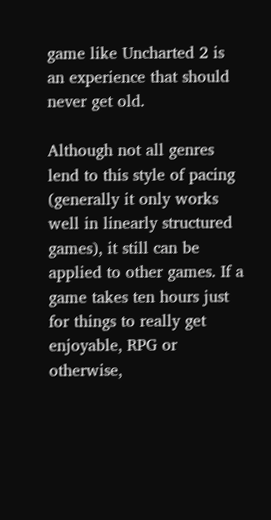game like Uncharted 2 is an experience that should never get old.

Although not all genres lend to this style of pacing (generally it only works well in linearly structured games), it still can be applied to other games. If a game takes ten hours just for things to really get enjoyable, RPG or otherwise,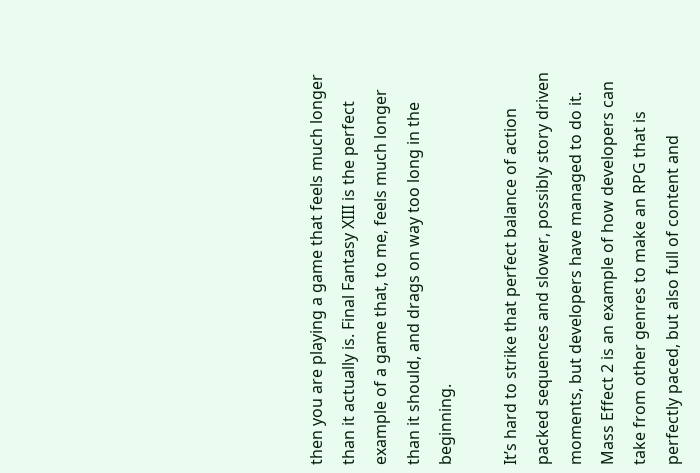then you are playing a game that feels much longer than it actually is. Final Fantasy XIII is the perfect example of a game that, to me, feels much longer than it should, and drags on way too long in the beginning.

It’s hard to strike that perfect balance of action packed sequences and slower, possibly story driven moments, but developers have managed to do it. Mass Effect 2 is an example of how developers can take from other genres to make an RPG that is perfectly paced, but also full of content and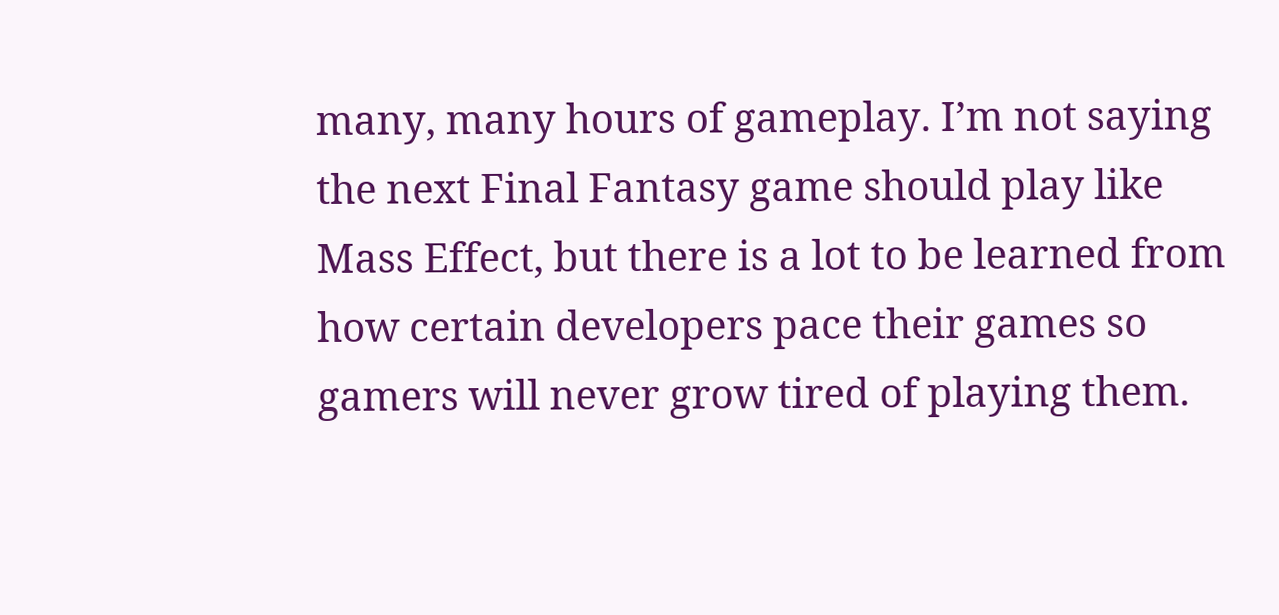many, many hours of gameplay. I’m not saying the next Final Fantasy game should play like Mass Effect, but there is a lot to be learned from how certain developers pace their games so gamers will never grow tired of playing them.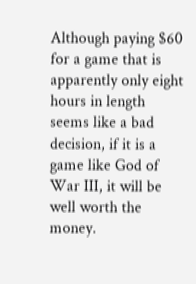Although paying $60 for a game that is apparently only eight hours in length seems like a bad decision, if it is a game like God of War III, it will be well worth the money.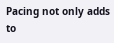Pacing not only adds to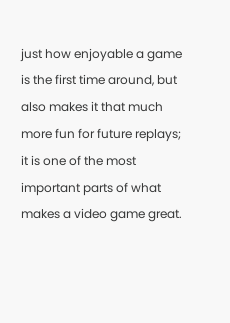just how enjoyable a game is the first time around, but also makes it that much more fun for future replays; it is one of the most important parts of what makes a video game great.